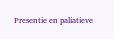Presentie en paliatieve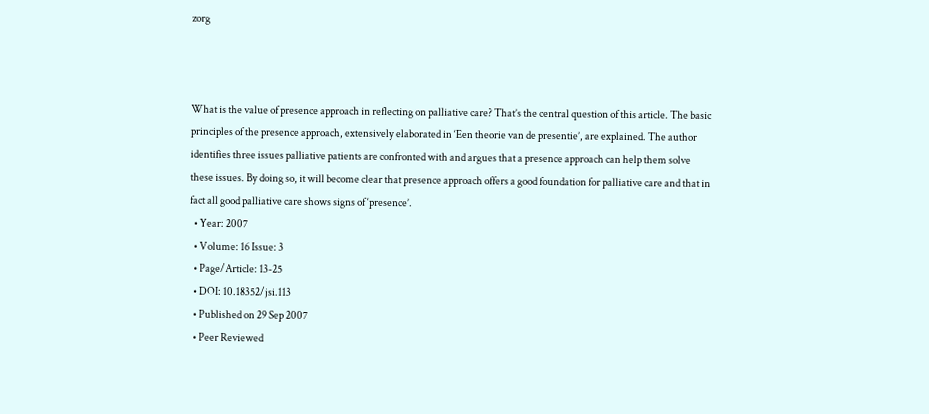zorg



What is the value of presence approach in reflecting on palliative care? That’s the central question of this article. The basic principles of the presence approach, extensively elaborated in ‘Een theorie van de presentie’, are explained. The author identifies three issues palliative patients are confronted with and argues that a presence approach can help them solve these issues. By doing so, it will become clear that presence approach offers a good foundation for palliative care and that in fact all good palliative care shows signs of ‘presence’.
  • Year: 2007
  • Volume: 16 Issue: 3
  • Page/Article: 13-25
  • DOI: 10.18352/jsi.113
  • Published on 29 Sep 2007
  • Peer Reviewed